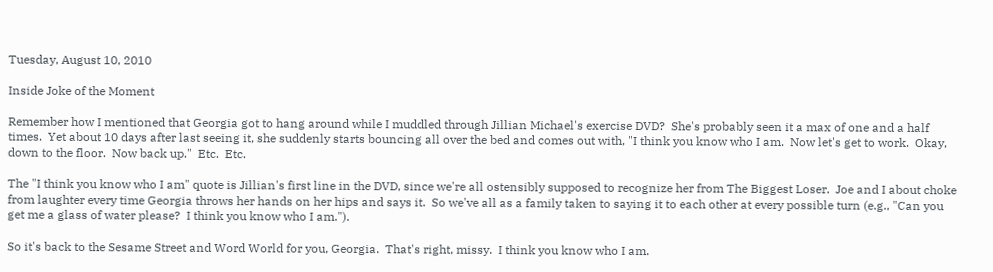Tuesday, August 10, 2010

Inside Joke of the Moment

Remember how I mentioned that Georgia got to hang around while I muddled through Jillian Michael's exercise DVD?  She's probably seen it a max of one and a half times.  Yet about 10 days after last seeing it, she suddenly starts bouncing all over the bed and comes out with, "I think you know who I am.  Now let's get to work.  Okay, down to the floor.  Now back up."  Etc.  Etc.

The "I think you know who I am" quote is Jillian's first line in the DVD, since we're all ostensibly supposed to recognize her from The Biggest Loser.  Joe and I about choke from laughter every time Georgia throws her hands on her hips and says it.  So we've all as a family taken to saying it to each other at every possible turn (e.g., "Can you get me a glass of water please?  I think you know who I am.").

So it's back to the Sesame Street and Word World for you, Georgia.  That's right, missy.  I think you know who I am.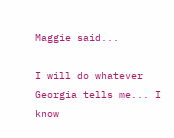Maggie said...

I will do whatever Georgia tells me... I know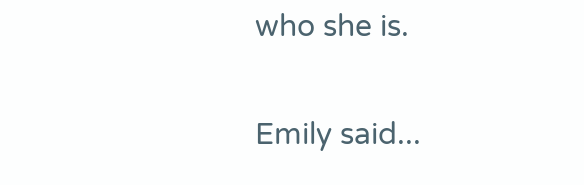who she is.

Emily said...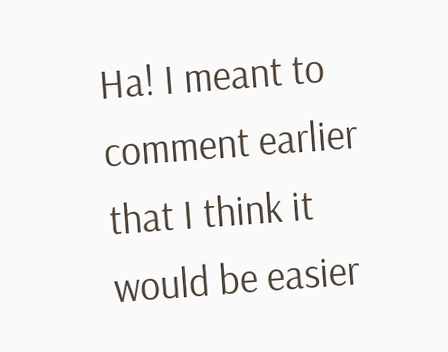Ha! I meant to comment earlier that I think it would be easier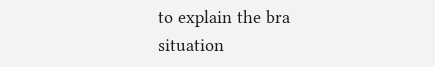to explain the bra situation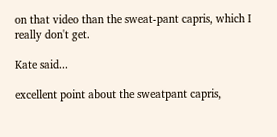on that video than the sweat-pant capris, which I really don't get.

Kate said...

excellent point about the sweatpant capris,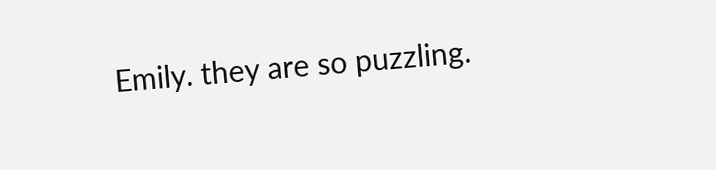Emily. they are so puzzling.